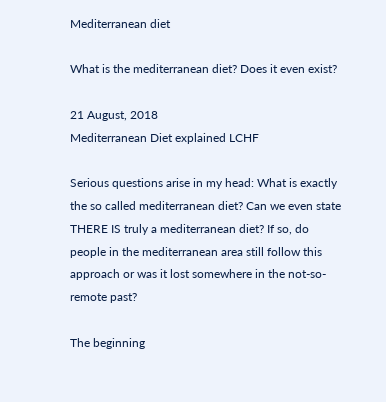Mediterranean diet

What is the mediterranean diet? Does it even exist?

21 August, 2018
Mediterranean Diet explained LCHF

Serious questions arise in my head: What is exactly the so called mediterranean diet? Can we even state THERE IS truly a mediterranean diet? If so, do people in the mediterranean area still follow this approach or was it lost somewhere in the not-so-remote past?

The beginning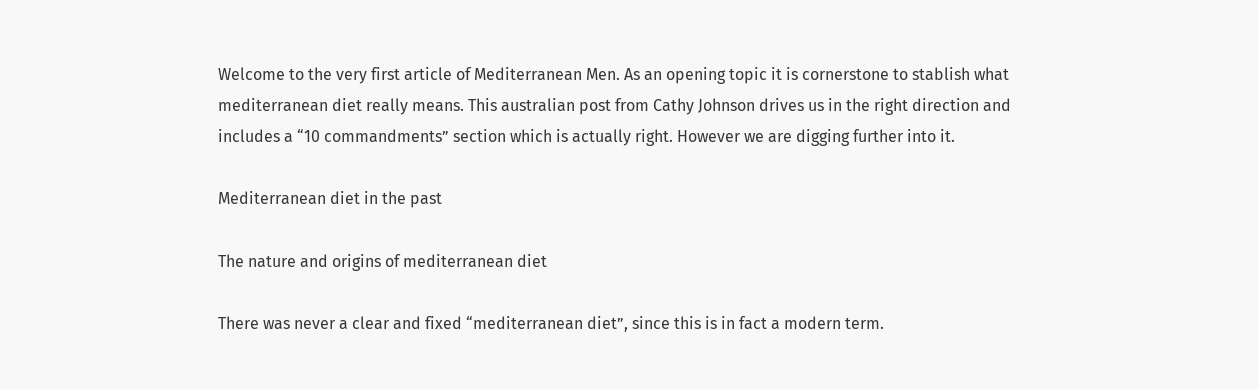Welcome to the very first article of Mediterranean Men. As an opening topic it is cornerstone to stablish what mediterranean diet really means. This australian post from Cathy Johnson drives us in the right direction and includes a “10 commandments” section which is actually right. However we are digging further into it.

Mediterranean diet in the past

The nature and origins of mediterranean diet

There was never a clear and fixed “mediterranean diet”, since this is in fact a modern term.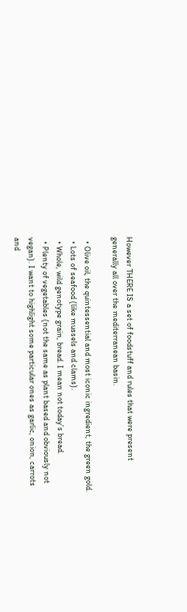However THERE IS a set of foodstuff and rules that were present generally all over the mediterranean basin.

  • Olive oil, the quintessential and most iconic ingredient, the green gold.
  • Lots of seafood (like mussels and clams).
  • Whole, wild genotype grain, bread. I mean not today’s bread.
  • Plenty of vegetables (not the same as plant based and obviously not vegan). I want to highlight some particular ones as garlic, onion, carrots and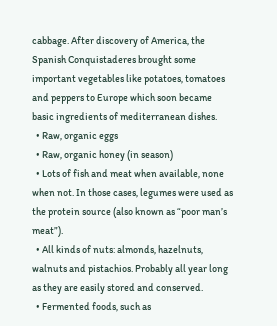cabbage. After discovery of America, the Spanish Conquistaderes brought some important vegetables like potatoes, tomatoes and peppers to Europe which soon became basic ingredients of mediterranean dishes.
  • Raw, organic eggs
  • Raw, organic honey (in season)
  • Lots of fish and meat when available, none when not. In those cases, legumes were used as the protein source (also known as “poor man’s meat”).
  • All kinds of nuts: almonds, hazelnuts, walnuts and pistachios. Probably all year long as they are easily stored and conserved.
  • Fermented foods, such as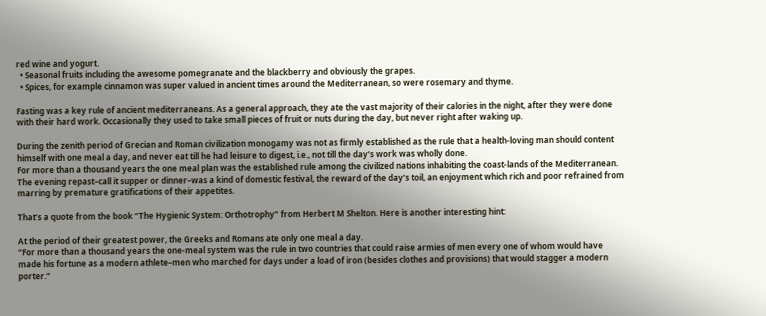red wine and yogurt.
  • Seasonal fruits including the awesome pomegranate and the blackberry and obviously the grapes.
  • Spices, for example cinnamon was super valued in ancient times around the Mediterranean, so were rosemary and thyme.

Fasting was a key rule of ancient mediterraneans. As a general approach, they ate the vast majority of their calories in the night, after they were done with their hard work. Occasionally they used to take small pieces of fruit or nuts during the day, but never right after waking up.

During the zenith period of Grecian and Roman civilization monogamy was not as firmly established as the rule that a health-loving man should content himself with one meal a day, and never eat till he had leisure to digest, i.e., not till the day’s work was wholly done.
For more than a thousand years the one meal plan was the established rule among the civilized nations inhabiting the coast-lands of the Mediterranean.
The evening repast–call it supper or dinner–was a kind of domestic festival, the reward of the day’s toil, an enjoyment which rich and poor refrained from marring by premature gratifications of their appetites.

That’s a quote from the book “The Hygienic System: Orthotrophy” from Herbert M Shelton. Here is another interesting hint:

At the period of their greatest power, the Greeks and Romans ate only one meal a day.
“For more than a thousand years the one-meal system was the rule in two countries that could raise armies of men every one of whom would have made his fortune as a modern athlete–men who marched for days under a load of iron (besides clothes and provisions) that would stagger a modern porter.”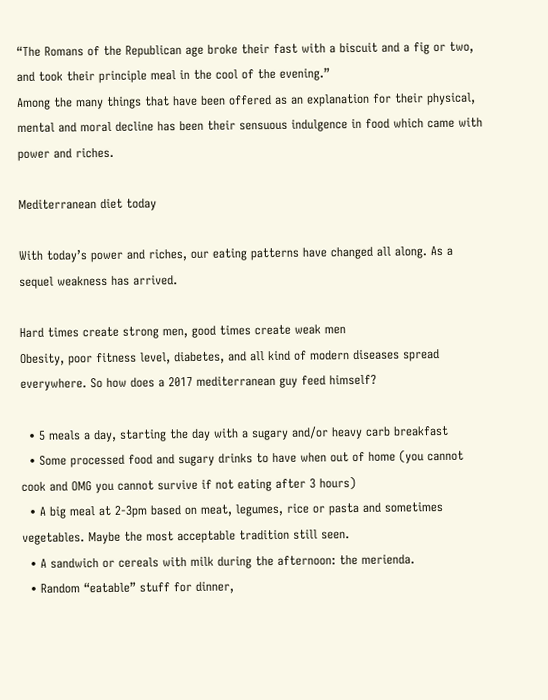“The Romans of the Republican age broke their fast with a biscuit and a fig or two, and took their principle meal in the cool of the evening.”
Among the many things that have been offered as an explanation for their physical, mental and moral decline has been their sensuous indulgence in food which came with power and riches.

Mediterranean diet today

With today’s power and riches, our eating patterns have changed all along. As a sequel weakness has arrived.

Hard times create strong men, good times create weak men
Obesity, poor fitness level, diabetes, and all kind of modern diseases spread everywhere. So how does a 2017 mediterranean guy feed himself?

  • 5 meals a day, starting the day with a sugary and/or heavy carb breakfast
  • Some processed food and sugary drinks to have when out of home (you cannot cook and OMG you cannot survive if not eating after 3 hours)
  • A big meal at 2-3pm based on meat, legumes, rice or pasta and sometimes vegetables. Maybe the most acceptable tradition still seen.
  • A sandwich or cereals with milk during the afternoon: the merienda.
  • Random “eatable” stuff for dinner,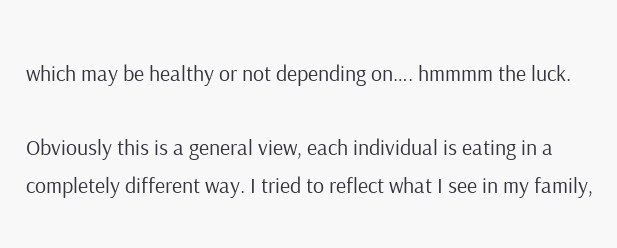which may be healthy or not depending on…. hmmmm the luck.

Obviously this is a general view, each individual is eating in a completely different way. I tried to reflect what I see in my family,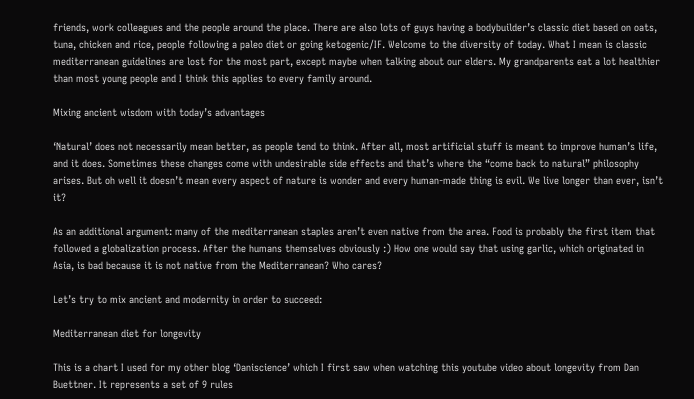friends, work colleagues and the people around the place. There are also lots of guys having a bodybuilder’s classic diet based on oats, tuna, chicken and rice, people following a paleo diet or going ketogenic/IF. Welcome to the diversity of today. What I mean is classic mediterranean guidelines are lost for the most part, except maybe when talking about our elders. My grandparents eat a lot healthier than most young people and I think this applies to every family around.

Mixing ancient wisdom with today’s advantages

‘Natural’ does not necessarily mean better, as people tend to think. After all, most artificial stuff is meant to improve human’s life, and it does. Sometimes these changes come with undesirable side effects and that’s where the “come back to natural” philosophy arises. But oh well it doesn’t mean every aspect of nature is wonder and every human-made thing is evil. We live longer than ever, isn’t it?

As an additional argument: many of the mediterranean staples aren’t even native from the area. Food is probably the first item that followed a globalization process. After the humans themselves obviously :) How one would say that using garlic, which originated in Asia, is bad because it is not native from the Mediterranean? Who cares?

Let’s try to mix ancient and modernity in order to succeed:

Mediterranean diet for longevity

This is a chart I used for my other blog ‘Daniscience’ which I first saw when watching this youtube video about longevity from Dan Buettner. It represents a set of 9 rules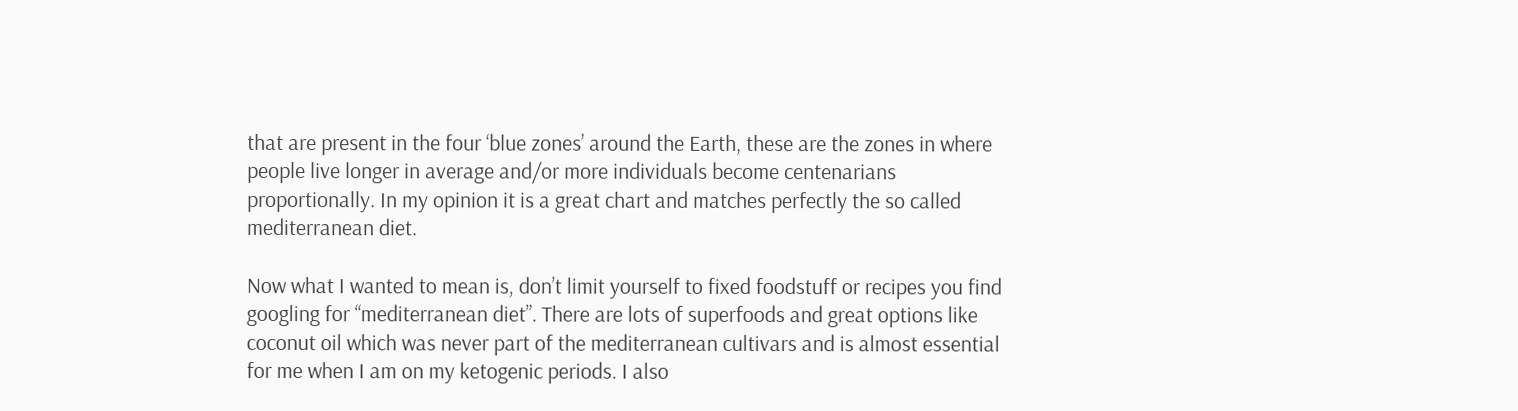that are present in the four ‘blue zones’ around the Earth, these are the zones in where people live longer in average and/or more individuals become centenarians proportionally. In my opinion it is a great chart and matches perfectly the so called mediterranean diet.

Now what I wanted to mean is, don’t limit yourself to fixed foodstuff or recipes you find googling for “mediterranean diet”. There are lots of superfoods and great options like coconut oil which was never part of the mediterranean cultivars and is almost essential for me when I am on my ketogenic periods. I also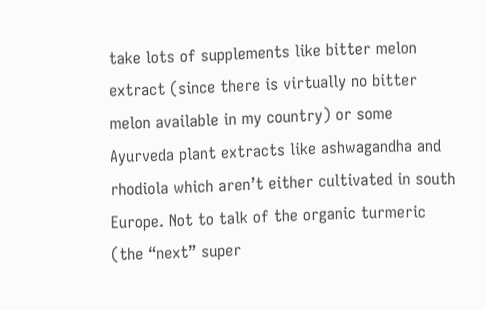take lots of supplements like bitter melon extract (since there is virtually no bitter melon available in my country) or some Ayurveda plant extracts like ashwagandha and rhodiola which aren’t either cultivated in south Europe. Not to talk of the organic turmeric (the “next” super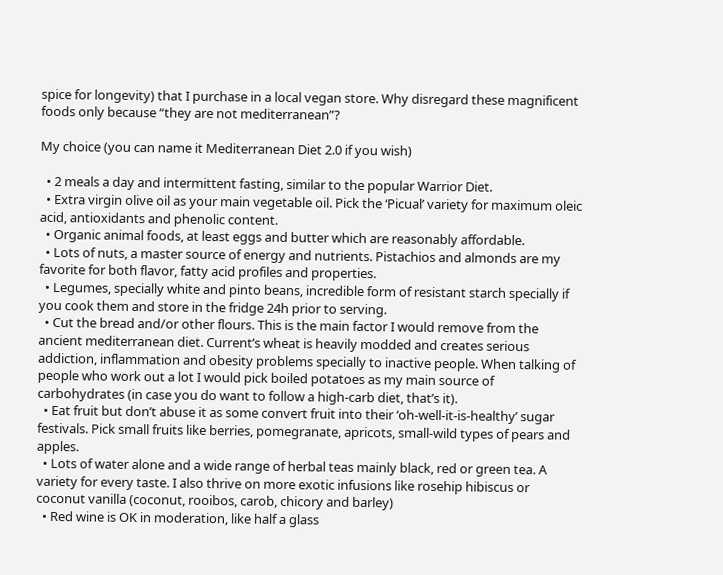spice for longevity) that I purchase in a local vegan store. Why disregard these magnificent foods only because “they are not mediterranean”?

My choice (you can name it Mediterranean Diet 2.0 if you wish)

  • 2 meals a day and intermittent fasting, similar to the popular Warrior Diet.
  • Extra virgin olive oil as your main vegetable oil. Pick the ‘Picual’ variety for maximum oleic acid, antioxidants and phenolic content.
  • Organic animal foods, at least eggs and butter which are reasonably affordable.
  • Lots of nuts, a master source of energy and nutrients. Pistachios and almonds are my favorite for both flavor, fatty acid profiles and properties.
  • Legumes, specially white and pinto beans, incredible form of resistant starch specially if you cook them and store in the fridge 24h prior to serving.
  • Cut the bread and/or other flours. This is the main factor I would remove from the ancient mediterranean diet. Current’s wheat is heavily modded and creates serious addiction, inflammation and obesity problems specially to inactive people. When talking of people who work out a lot I would pick boiled potatoes as my main source of carbohydrates (in case you do want to follow a high-carb diet, that’s it).
  • Eat fruit but don’t abuse it as some convert fruit into their ‘oh-well-it-is-healthy’ sugar festivals. Pick small fruits like berries, pomegranate, apricots, small-wild types of pears and apples.
  • Lots of water alone and a wide range of herbal teas mainly black, red or green tea. A variety for every taste. I also thrive on more exotic infusions like rosehip hibiscus or coconut vanilla (coconut, rooibos, carob, chicory and barley)
  • Red wine is OK in moderation, like half a glass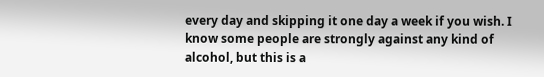every day and skipping it one day a week if you wish. I know some people are strongly against any kind of alcohol, but this is a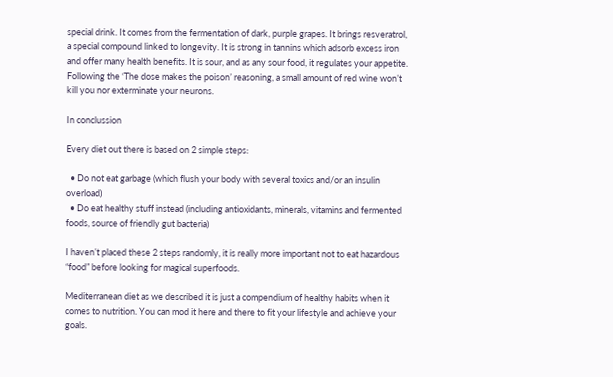special drink. It comes from the fermentation of dark, purple grapes. It brings resveratrol, a special compound linked to longevity. It is strong in tannins which adsorb excess iron and offer many health benefits. It is sour, and as any sour food, it regulates your appetite. Following the ‘The dose makes the poison’ reasoning, a small amount of red wine won’t kill you nor exterminate your neurons.

In conclussion

Every diet out there is based on 2 simple steps:

  • Do not eat garbage (which flush your body with several toxics and/or an insulin overload)
  • Do eat healthy stuff instead (including antioxidants, minerals, vitamins and fermented foods, source of friendly gut bacteria)

I haven’t placed these 2 steps randomly, it is really more important not to eat hazardous “food” before looking for magical superfoods.

Mediterranean diet as we described it is just a compendium of healthy habits when it comes to nutrition. You can mod it here and there to fit your lifestyle and achieve your goals.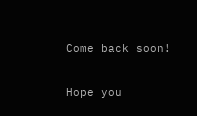Come back soon!

Hope you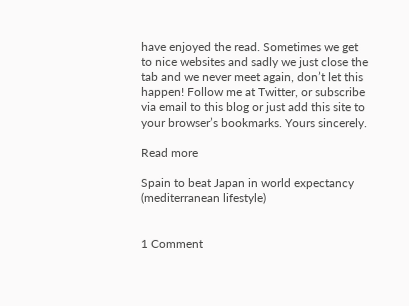have enjoyed the read. Sometimes we get to nice websites and sadly we just close the tab and we never meet again, don’t let this happen! Follow me at Twitter, or subscribe via email to this blog or just add this site to your browser’s bookmarks. Yours sincerely.

Read more

Spain to beat Japan in world expectancy (mediterranean lifestyle)


1 Comment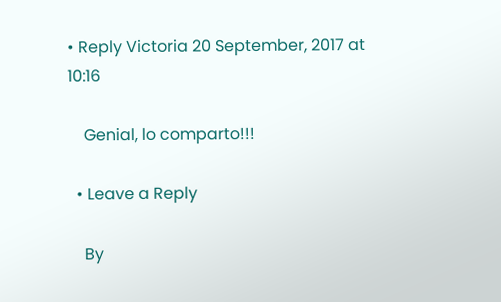• Reply Victoria 20 September, 2017 at 10:16

    Genial, lo comparto!!!

  • Leave a Reply

    By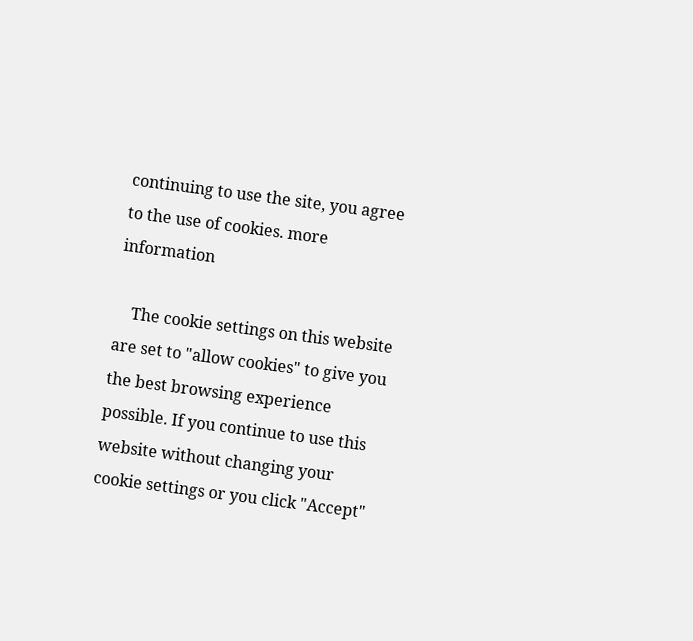continuing to use the site, you agree to the use of cookies. more information

    The cookie settings on this website are set to "allow cookies" to give you the best browsing experience possible. If you continue to use this website without changing your cookie settings or you click "Accept"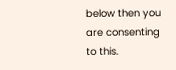below then you are consenting to this.